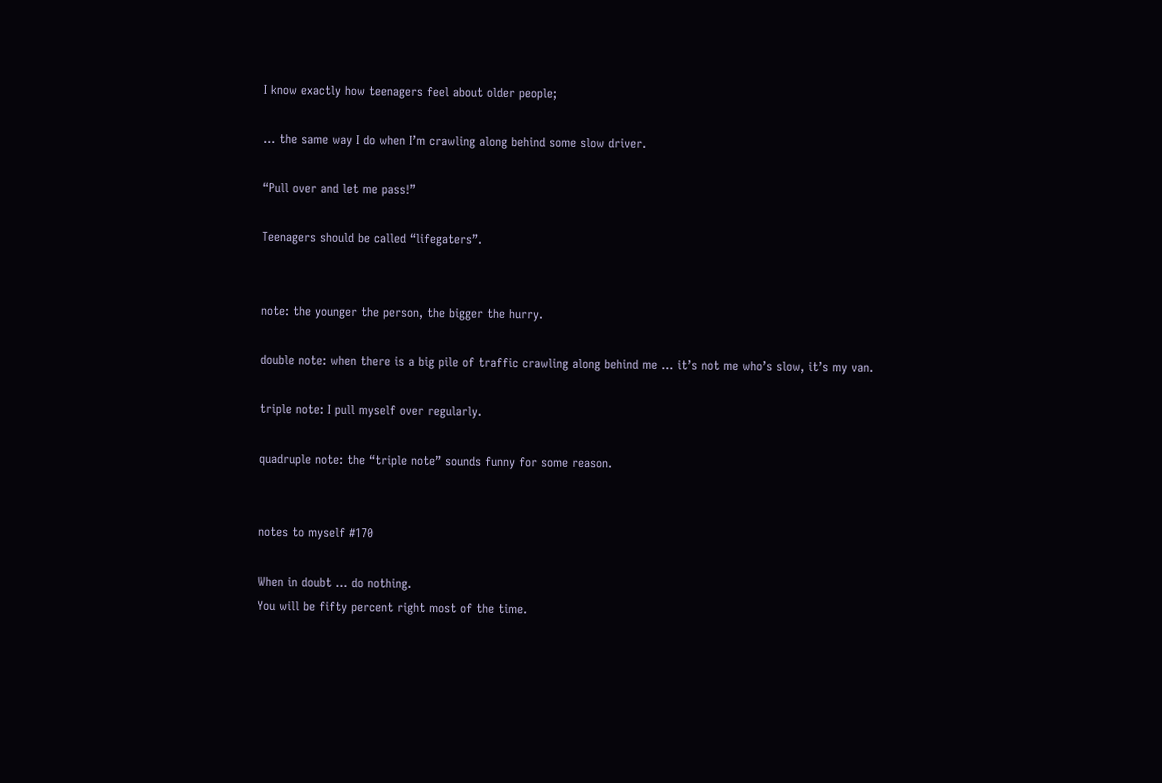I know exactly how teenagers feel about older people;

… the same way I do when I’m crawling along behind some slow driver.

“Pull over and let me pass!”

Teenagers should be called “lifegaters”.


note: the younger the person, the bigger the hurry.

double note: when there is a big pile of traffic crawling along behind me … it’s not me who’s slow, it’s my van.

triple note: I pull myself over regularly.

quadruple note: the “triple note” sounds funny for some reason.


notes to myself #170

When in doubt … do nothing.
You will be fifty percent right most of the time.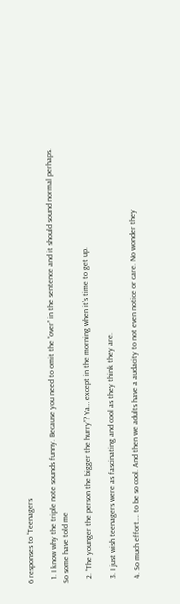6 responses to “Teenagers

  1. I know why the triple note sounds funny. Because you need to omit the “over” in the sentence and it should sound normal perhaps. So some have told me

  2. “The younger the person the bigger the hurry”? Ya… except in the morning when it’s time to get up.

  3. I just wish teenagers were as fascinating and cool as they think they are.

  4. So much effort…. to be so cool. And then we adults have a audacity to not even notice or care. No wonder they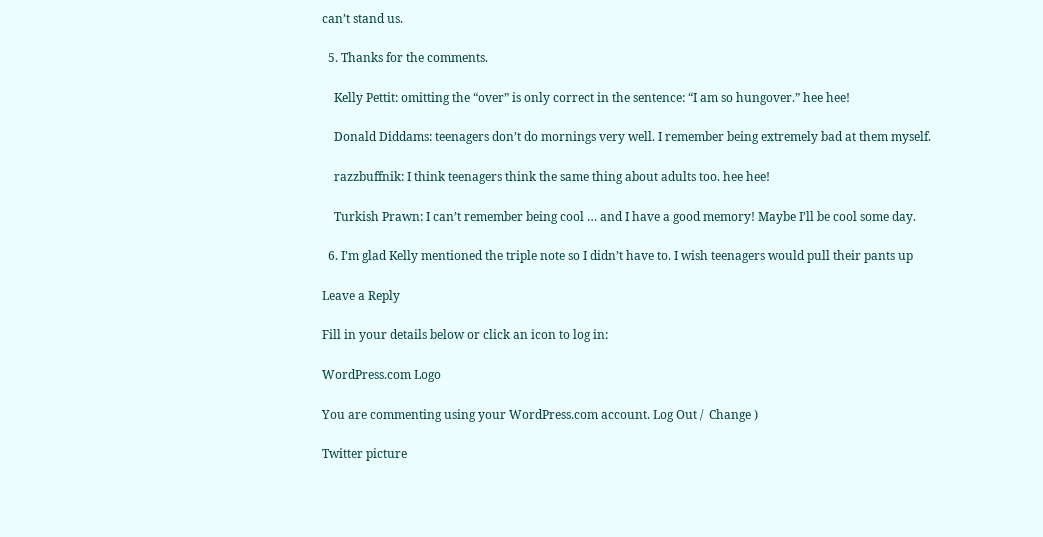can’t stand us.

  5. Thanks for the comments.

    Kelly Pettit: omitting the “over” is only correct in the sentence: “I am so hungover.” hee hee!

    Donald Diddams: teenagers don’t do mornings very well. I remember being extremely bad at them myself.

    razzbuffnik: I think teenagers think the same thing about adults too. hee hee!

    Turkish Prawn: I can’t remember being cool … and I have a good memory! Maybe I’ll be cool some day.

  6. I’m glad Kelly mentioned the triple note so I didn’t have to. I wish teenagers would pull their pants up

Leave a Reply

Fill in your details below or click an icon to log in:

WordPress.com Logo

You are commenting using your WordPress.com account. Log Out /  Change )

Twitter picture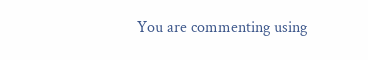You are commenting using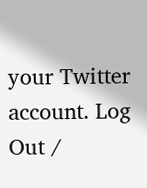your Twitter account. Log Out /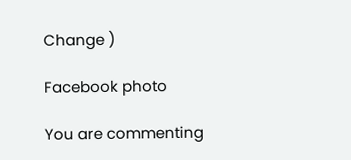Change )

Facebook photo

You are commenting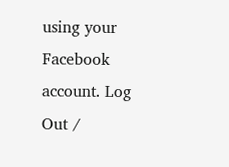using your Facebook account. Log Out /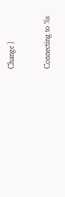Change )

Connecting to %s